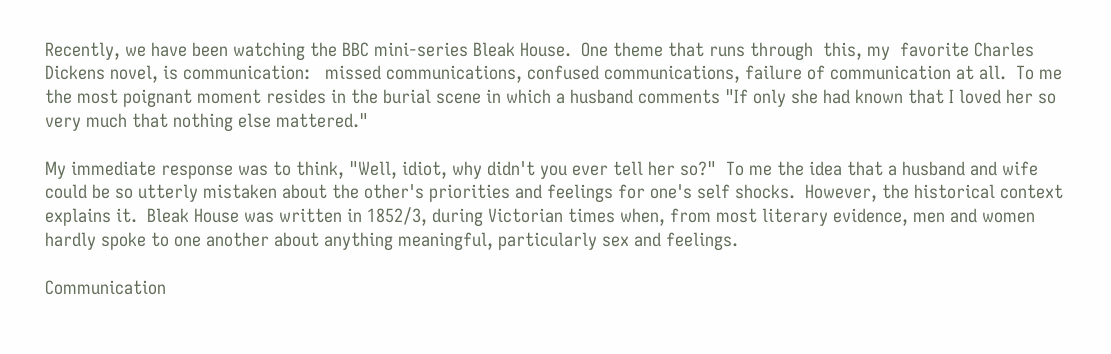Recently, we have been watching the BBC mini-series Bleak House.  One theme that runs through  this, my  favorite Charles Dickens novel, is communication:   missed communications, confused communications, failure of communication at all.  To me the most poignant moment resides in the burial scene in which a husband comments "If only she had known that I loved her so very much that nothing else mattered."

My immediate response was to think, "Well, idiot, why didn't you ever tell her so?"  To me the idea that a husband and wife could be so utterly mistaken about the other's priorities and feelings for one's self shocks.  However, the historical context explains it.  Bleak House was written in 1852/3, during Victorian times when, from most literary evidence, men and women hardly spoke to one another about anything meaningful, particularly sex and feelings.

Communication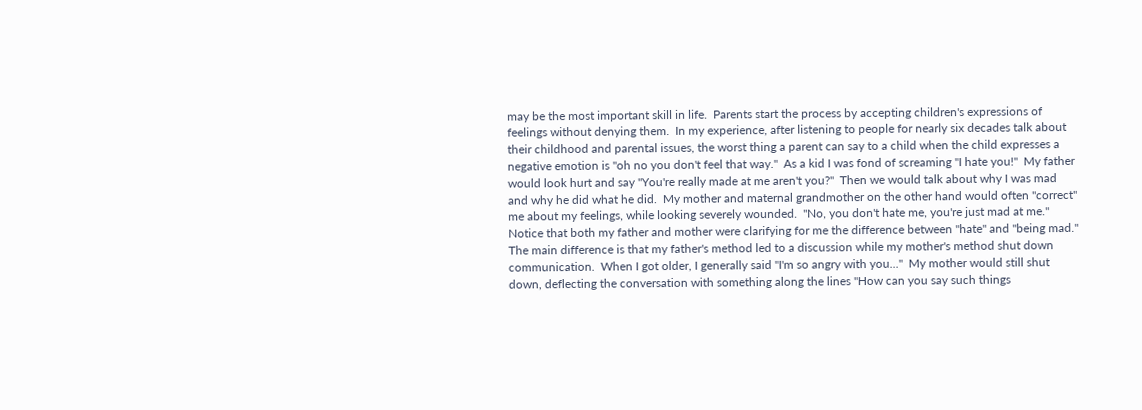may be the most important skill in life.  Parents start the process by accepting children's expressions of feelings without denying them.  In my experience, after listening to people for nearly six decades talk about their childhood and parental issues, the worst thing a parent can say to a child when the child expresses a negative emotion is "oh no you don't feel that way."  As a kid I was fond of screaming "I hate you!"  My father would look hurt and say "You're really made at me aren't you?"  Then we would talk about why I was mad and why he did what he did.  My mother and maternal grandmother on the other hand would often "correct" me about my feelings, while looking severely wounded.  "No, you don't hate me, you're just mad at me."  Notice that both my father and mother were clarifying for me the difference between "hate" and "being mad."  The main difference is that my father's method led to a discussion while my mother's method shut down communication.  When I got older, I generally said "I'm so angry with you..."  My mother would still shut down, deflecting the conversation with something along the lines "How can you say such things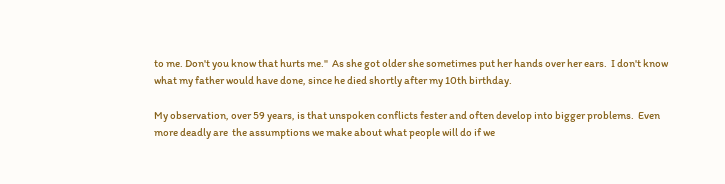to me. Don't you know that hurts me."  As she got older she sometimes put her hands over her ears.  I don't know what my father would have done, since he died shortly after my 10th birthday.

My observation, over 59 years, is that unspoken conflicts fester and often develop into bigger problems.  Even more deadly are  the assumptions we make about what people will do if we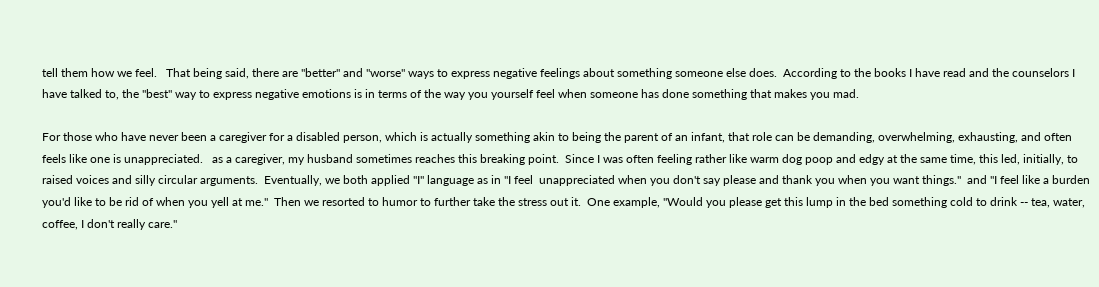tell them how we feel.   That being said, there are "better" and "worse" ways to express negative feelings about something someone else does.  According to the books I have read and the counselors I have talked to, the "best" way to express negative emotions is in terms of the way you yourself feel when someone has done something that makes you mad.

For those who have never been a caregiver for a disabled person, which is actually something akin to being the parent of an infant, that role can be demanding, overwhelming, exhausting, and often feels like one is unappreciated.   as a caregiver, my husband sometimes reaches this breaking point.  Since I was often feeling rather like warm dog poop and edgy at the same time, this led, initially, to raised voices and silly circular arguments.  Eventually, we both applied "I" language as in "I feel  unappreciated when you don't say please and thank you when you want things."  and "I feel like a burden you'd like to be rid of when you yell at me."  Then we resorted to humor to further take the stress out it.  One example, "Would you please get this lump in the bed something cold to drink -- tea, water, coffee, I don't really care."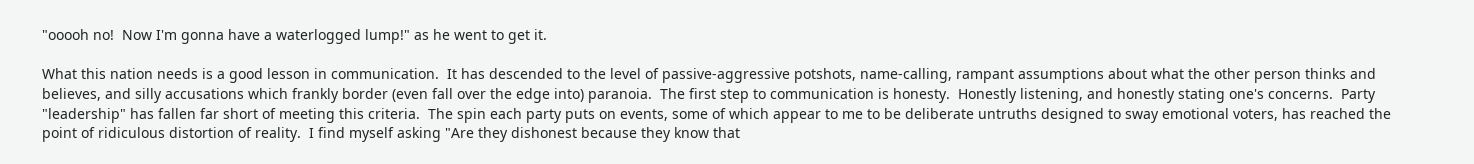"ooooh no!  Now I'm gonna have a waterlogged lump!" as he went to get it.

What this nation needs is a good lesson in communication.  It has descended to the level of passive-aggressive potshots, name-calling, rampant assumptions about what the other person thinks and believes, and silly accusations which frankly border (even fall over the edge into) paranoia.  The first step to communication is honesty.  Honestly listening, and honestly stating one's concerns.  Party "leadership" has fallen far short of meeting this criteria.  The spin each party puts on events, some of which appear to me to be deliberate untruths designed to sway emotional voters, has reached the point of ridiculous distortion of reality.  I find myself asking "Are they dishonest because they know that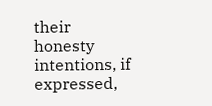their honesty intentions, if expressed,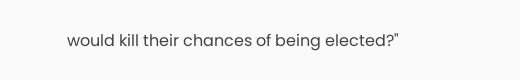would kill their chances of being elected?"